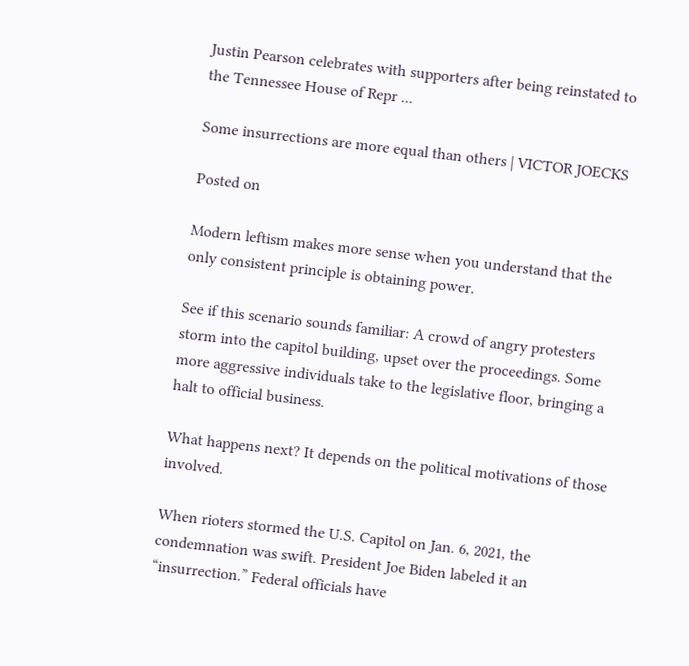Justin Pearson celebrates with supporters after being reinstated to the Tennessee House of Repr ...

Some insurrections are more equal than others | VICTOR JOECKS

Posted on

Modern leftism makes more sense when you understand that the only consistent principle is obtaining power.

See if this scenario sounds familiar: A crowd of angry protesters storm into the capitol building, upset over the proceedings. Some more aggressive individuals take to the legislative floor, bringing a halt to official business.

What happens next? It depends on the political motivations of those involved.

When rioters stormed the U.S. Capitol on Jan. 6, 2021, the condemnation was swift. President Joe Biden labeled it an “insurrection.” Federal officials have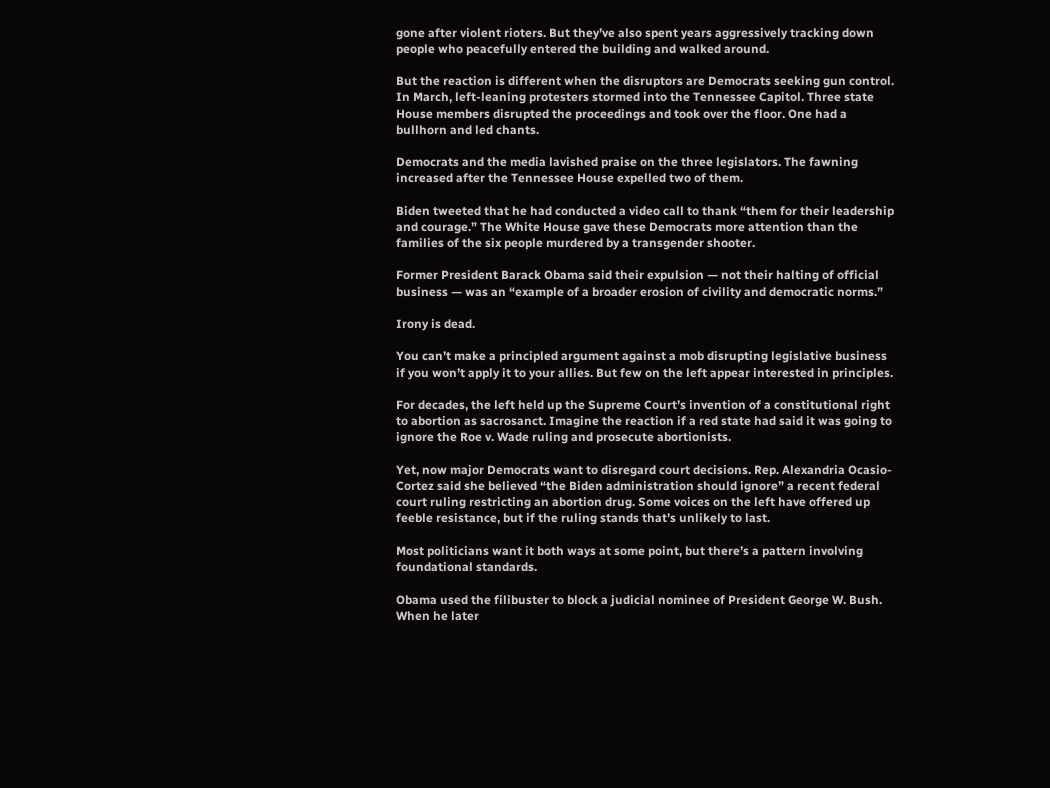gone after violent rioters. But they’ve also spent years aggressively tracking down people who peacefully entered the building and walked around.

But the reaction is different when the disruptors are Democrats seeking gun control. In March, left-leaning protesters stormed into the Tennessee Capitol. Three state House members disrupted the proceedings and took over the floor. One had a bullhorn and led chants.

Democrats and the media lavished praise on the three legislators. The fawning increased after the Tennessee House expelled two of them.

Biden tweeted that he had conducted a video call to thank “them for their leadership and courage.” The White House gave these Democrats more attention than the families of the six people murdered by a transgender shooter.

Former President Barack Obama said their expulsion — not their halting of official business — was an “example of a broader erosion of civility and democratic norms.”

Irony is dead.

You can’t make a principled argument against a mob disrupting legislative business if you won’t apply it to your allies. But few on the left appear interested in principles.

For decades, the left held up the Supreme Court’s invention of a constitutional right to abortion as sacrosanct. Imagine the reaction if a red state had said it was going to ignore the Roe v. Wade ruling and prosecute abortionists.

Yet, now major Democrats want to disregard court decisions. Rep. Alexandria Ocasio-Cortez said she believed “the Biden administration should ignore” a recent federal court ruling restricting an abortion drug. Some voices on the left have offered up feeble resistance, but if the ruling stands that’s unlikely to last.

Most politicians want it both ways at some point, but there’s a pattern involving foundational standards.

Obama used the filibuster to block a judicial nominee of President George W. Bush. When he later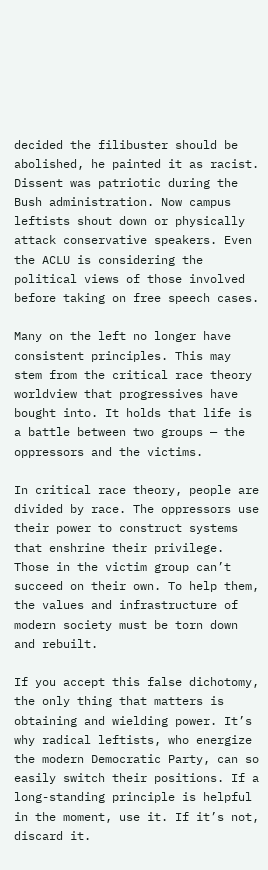decided the filibuster should be abolished, he painted it as racist. Dissent was patriotic during the Bush administration. Now campus leftists shout down or physically attack conservative speakers. Even the ACLU is considering the political views of those involved before taking on free speech cases.

Many on the left no longer have consistent principles. This may stem from the critical race theory worldview that progressives have bought into. It holds that life is a battle between two groups — the oppressors and the victims.

In critical race theory, people are divided by race. The oppressors use their power to construct systems that enshrine their privilege. Those in the victim group can’t succeed on their own. To help them, the values and infrastructure of modern society must be torn down and rebuilt.

If you accept this false dichotomy, the only thing that matters is obtaining and wielding power. It’s why radical leftists, who energize the modern Democratic Party, can so easily switch their positions. If a long-standing principle is helpful in the moment, use it. If it’s not, discard it.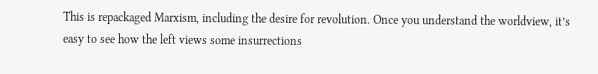This is repackaged Marxism, including the desire for revolution. Once you understand the worldview, it’s easy to see how the left views some insurrections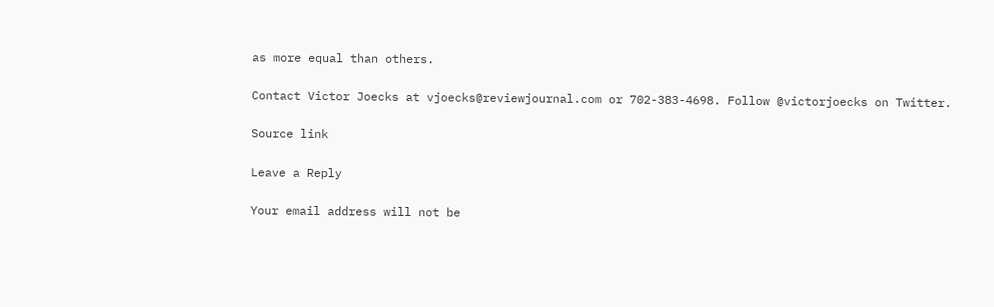as more equal than others.

Contact Victor Joecks at vjoecks@reviewjournal.com or 702-383-4698. Follow @victorjoecks on Twitter.

Source link

Leave a Reply

Your email address will not be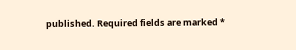published. Required fields are marked *